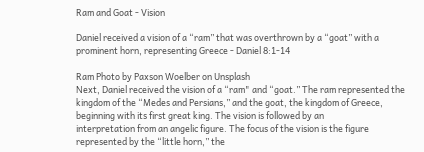Ram and Goat - Vision

Daniel received a vision of a “ram” that was overthrown by a “goat” with a prominent horn, representing Greece - Daniel 8:1-14

Ram Photo by Paxson Woelber on Unsplash
Next, Daniel received the vision of a “ram" and “goat.” The ram represented the kingdom of the “Medes and Persians,” and the goat, the kingdom of Greece, beginning with its first great king. The vision is followed by an
interpretation from an angelic figure. The focus of the vision is the figure represented by the “little horn,” the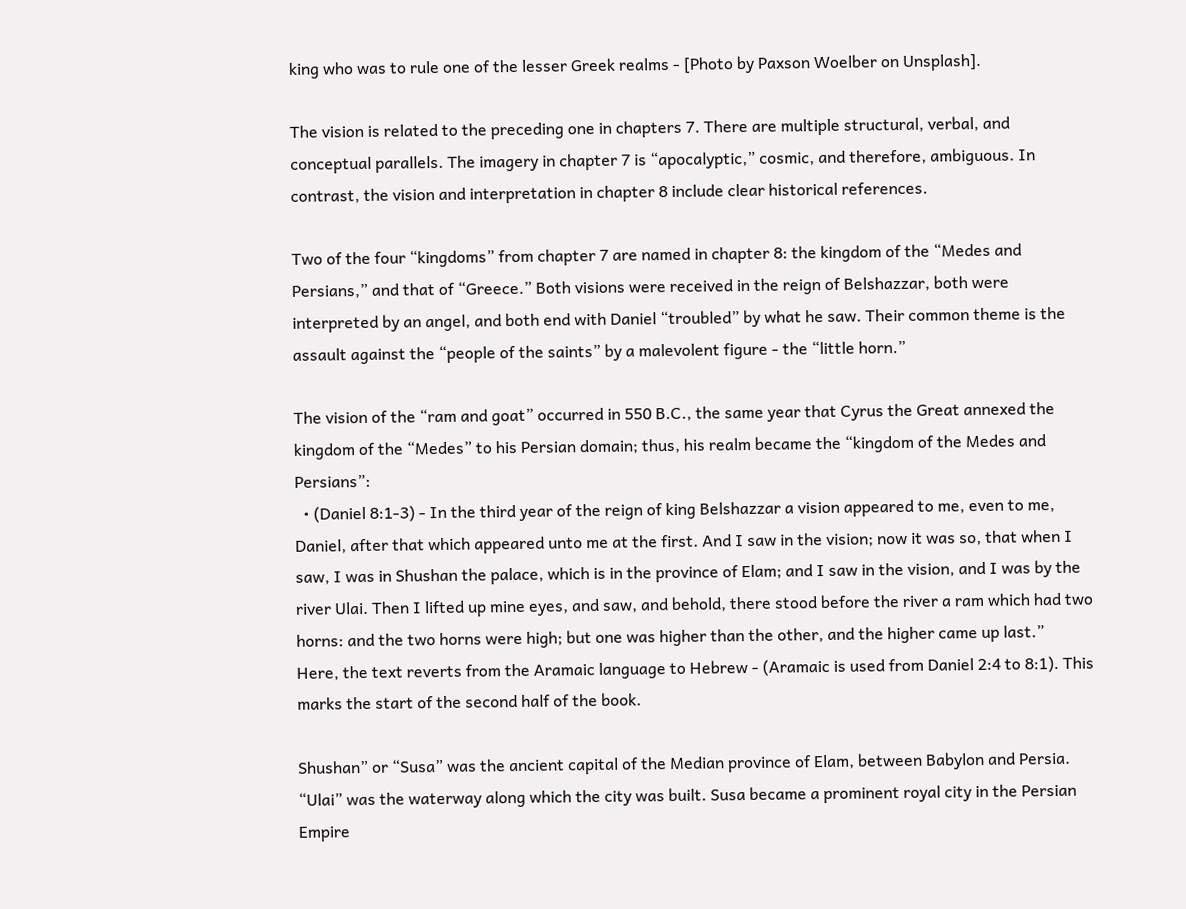king who was to rule one of the lesser Greek realms - [Photo by Paxson Woelber on Unsplash].

The vision is related to the preceding one in chapters 7. There are multiple structural, verbal, and conceptual parallels. The imagery in chapter 7 is “apocalyptic,” cosmic, and therefore, ambiguous. In contrast, the vision and interpretation in chapter 8 include clear historical references.

Two of the four “kingdoms” from chapter 7 are named in chapter 8: the kingdom of the “Medes and Persians,” and that of “Greece.” Both visions were received in the reign of Belshazzar, both were interpreted by an angel, and both end with Daniel “troubled” by what he saw. Their common theme is the assault against the “people of the saints” by a malevolent figure - the “little horn.”

The vision of the “ram and goat” occurred in 550 B.C., the same year that Cyrus the Great annexed the kingdom of the “Medes” to his Persian domain; thus, his realm became the “kingdom of the Medes and Persians”:
  • (Daniel 8:1-3) - In the third year of the reign of king Belshazzar a vision appeared to me, even to me, Daniel, after that which appeared unto me at the first. And I saw in the vision; now it was so, that when I saw, I was in Shushan the palace, which is in the province of Elam; and I saw in the vision, and I was by the river Ulai. Then I lifted up mine eyes, and saw, and behold, there stood before the river a ram which had two horns: and the two horns were high; but one was higher than the other, and the higher came up last.”
Here, the text reverts from the Aramaic language to Hebrew - (Aramaic is used from Daniel 2:4 to 8:1). This marks the start of the second half of the book.

Shushan” or “Susa” was the ancient capital of the Median province of Elam, between Babylon and Persia. “Ulai” was the waterway along which the city was built. Susa became a prominent royal city in the Persian Empire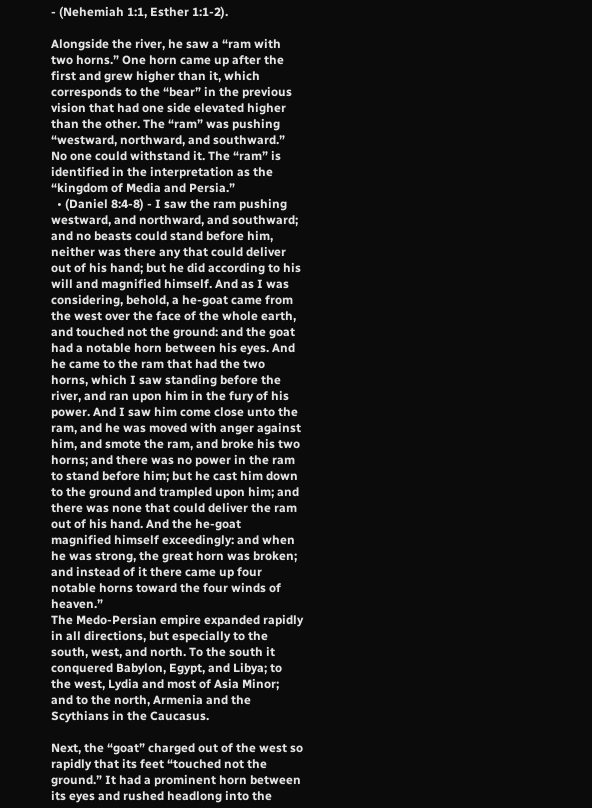- (Nehemiah 1:1, Esther 1:1-2).

Alongside the river, he saw a “ram with two horns.” One horn came up after the first and grew higher than it, which corresponds to the “bear” in the previous vision that had one side elevated higher than the other. The “ram” was pushing “westward, northward, and southward.” No one could withstand it. The “ram” is identified in the interpretation as the “kingdom of Media and Persia.”
  • (Daniel 8:4-8) - I saw the ram pushing westward, and northward, and southward; and no beasts could stand before him, neither was there any that could deliver out of his hand; but he did according to his will and magnified himself. And as I was considering, behold, a he-goat came from the west over the face of the whole earth, and touched not the ground: and the goat had a notable horn between his eyes. And he came to the ram that had the two horns, which I saw standing before the river, and ran upon him in the fury of his power. And I saw him come close unto the ram, and he was moved with anger against him, and smote the ram, and broke his two horns; and there was no power in the ram to stand before him; but he cast him down to the ground and trampled upon him; and there was none that could deliver the ram out of his hand. And the he-goat magnified himself exceedingly: and when he was strong, the great horn was broken; and instead of it there came up four notable horns toward the four winds of heaven.”
The Medo-Persian empire expanded rapidly in all directions, but especially to the south, west, and north. To the south it conquered Babylon, Egypt, and Libya; to the west, Lydia and most of Asia Minor; and to the north, Armenia and the Scythians in the Caucasus.

Next, the “goat” charged out of the west so rapidly that its feet “touched not the ground.” It had a prominent horn between its eyes and rushed headlong into the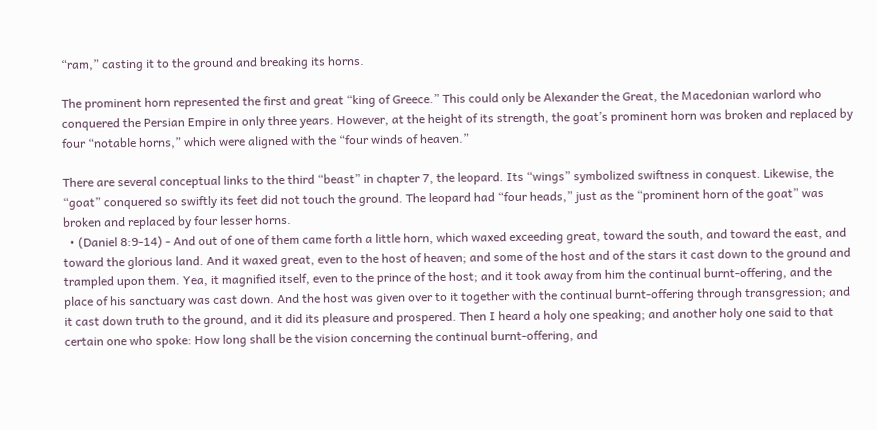“ram,” casting it to the ground and breaking its horns.

The prominent horn represented the first and great “king of Greece.” This could only be Alexander the Great, the Macedonian warlord who conquered the Persian Empire in only three years. However, at the height of its strength, the goat’s prominent horn was broken and replaced by four “notable horns,” which were aligned with the “four winds of heaven.”

There are several conceptual links to the third “beast” in chapter 7, the leopard. Its “wings” symbolized swiftness in conquest. Likewise, the “goat” conquered so swiftly its feet did not touch the ground. The leopard had “four heads,” just as the “prominent horn of the goat” was broken and replaced by four lesser horns.
  • (Daniel 8:9-14) - And out of one of them came forth a little horn, which waxed exceeding great, toward the south, and toward the east, and toward the glorious land. And it waxed great, even to the host of heaven; and some of the host and of the stars it cast down to the ground and trampled upon them. Yea, it magnified itself, even to the prince of the host; and it took away from him the continual burnt-offering, and the place of his sanctuary was cast down. And the host was given over to it together with the continual burnt-offering through transgression; and it cast down truth to the ground, and it did its pleasure and prospered. Then I heard a holy one speaking; and another holy one said to that certain one who spoke: How long shall be the vision concerning the continual burnt-offering, and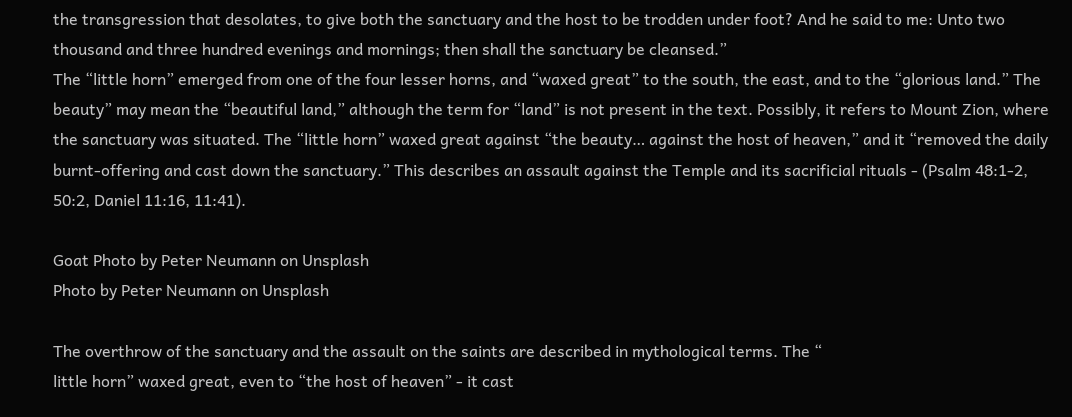the transgression that desolates, to give both the sanctuary and the host to be trodden under foot? And he said to me: Unto two thousand and three hundred evenings and mornings; then shall the sanctuary be cleansed.”
The “little horn” emerged from one of the four lesser horns, and “waxed great” to the south, the east, and to the “glorious land.” The beauty” may mean the “beautiful land,” although the term for “land” is not present in the text. Possibly, it refers to Mount Zion, where the sanctuary was situated. The “little horn” waxed great against “the beauty… against the host of heaven,” and it “removed the daily burnt-offering and cast down the sanctuary.” This describes an assault against the Temple and its sacrificial rituals - (Psalm 48:1-2, 50:2, Daniel 11:16, 11:41).

Goat Photo by Peter Neumann on Unsplash
Photo by Peter Neumann on Unsplash

The overthrow of the sanctuary and the assault on the saints are described in mythological terms. The “
little horn” waxed great, even to “the host of heaven” - it cast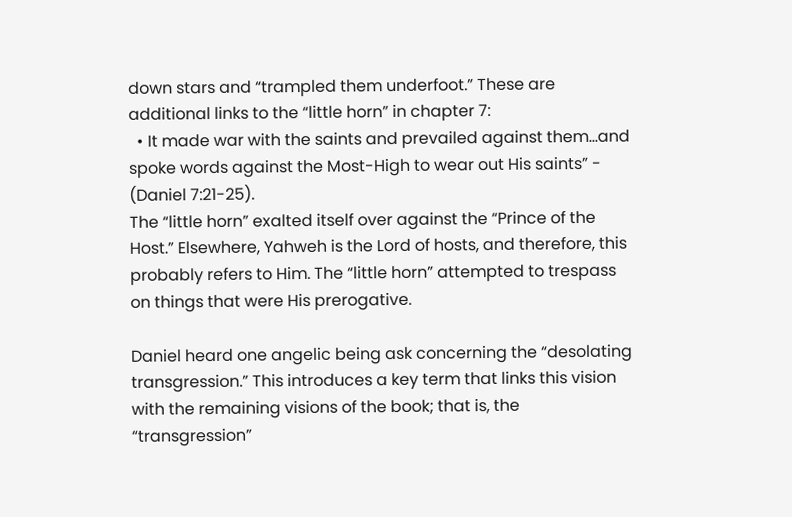down stars and “trampled them underfoot.” These are additional links to the “little horn” in chapter 7:
  • It made war with the saints and prevailed against them…and spoke words against the Most-High to wear out His saints” - (Daniel 7:21-25).
The “little horn” exalted itself over against the “Prince of the Host.” Elsewhere, Yahweh is the Lord of hosts, and therefore, this probably refers to Him. The “little horn” attempted to trespass on things that were His prerogative.

Daniel heard one angelic being ask concerning the “desolating transgression.” This introduces a key term that links this vision with the remaining visions of the book; that is, the “transgression”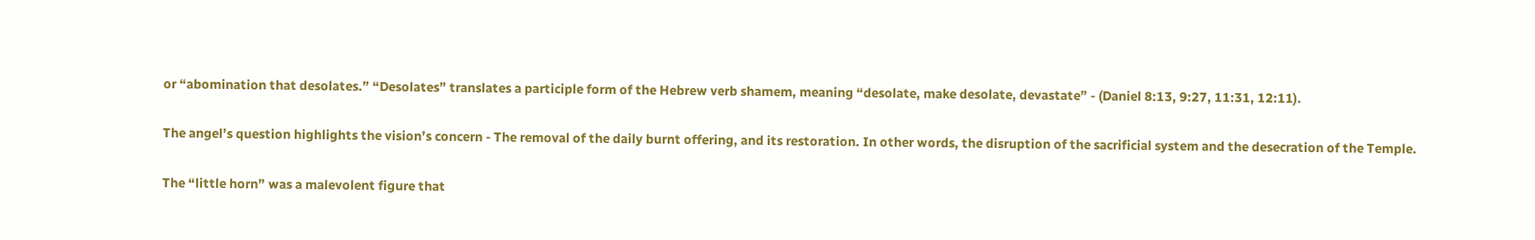or “abomination that desolates.” “Desolates” translates a participle form of the Hebrew verb shamem, meaning “desolate, make desolate, devastate” - (Daniel 8:13, 9:27, 11:31, 12:11).

The angel’s question highlights the vision’s concern - The removal of the daily burnt offering, and its restoration. In other words, the disruption of the sacrificial system and the desecration of the Temple.

The “little horn” was a malevolent figure that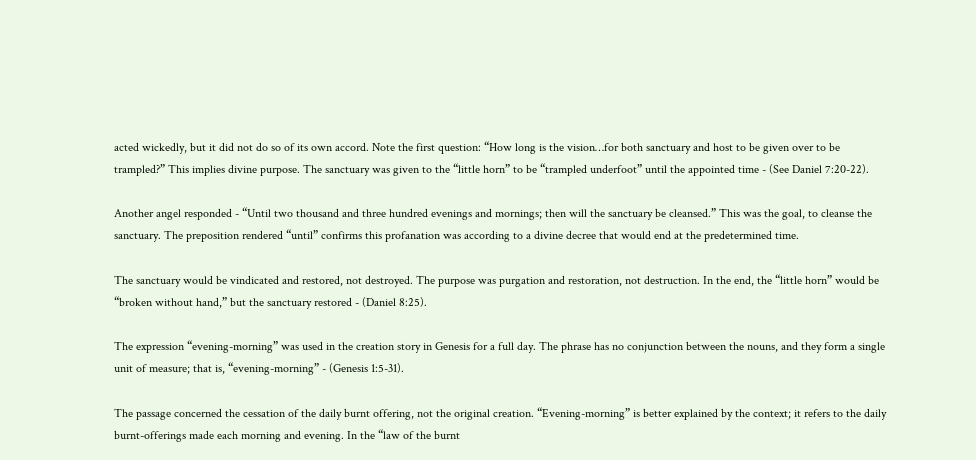acted wickedly, but it did not do so of its own accord. Note the first question: “How long is the vision…for both sanctuary and host to be given over to be trampled?” This implies divine purpose. The sanctuary was given to the “little horn” to be “trampled underfoot” until the appointed time - (See Daniel 7:20-22).

Another angel responded - “Until two thousand and three hundred evenings and mornings; then will the sanctuary be cleansed.” This was the goal, to cleanse the sanctuary. The preposition rendered “until” confirms this profanation was according to a divine decree that would end at the predetermined time.

The sanctuary would be vindicated and restored, not destroyed. The purpose was purgation and restoration, not destruction. In the end, the “little horn” would be “broken without hand,” but the sanctuary restored - (Daniel 8:25).

The expression “evening-morning” was used in the creation story in Genesis for a full day. The phrase has no conjunction between the nouns, and they form a single unit of measure; that is, “evening-morning” - (Genesis 1:5-31).

The passage concerned the cessation of the daily burnt offering, not the original creation. “Evening-morning” is better explained by the context; it refers to the daily burnt-offerings made each morning and evening. In the “law of the burnt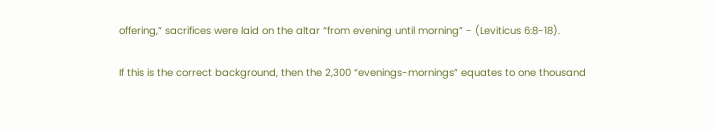offering,” sacrifices were laid on the altar “from evening until morning” - (Leviticus 6:8-18).

If this is the correct background, then the 2,300 “evenings-mornings” equates to one thousand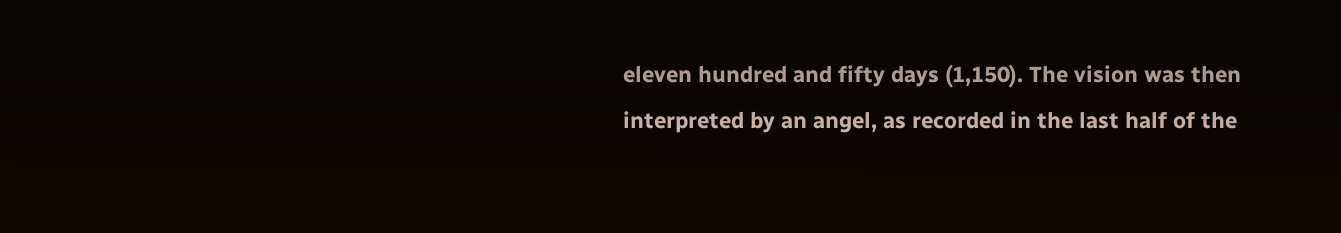eleven hundred and fifty days (1,150). The vision was then interpreted by an angel, as recorded in the last half of the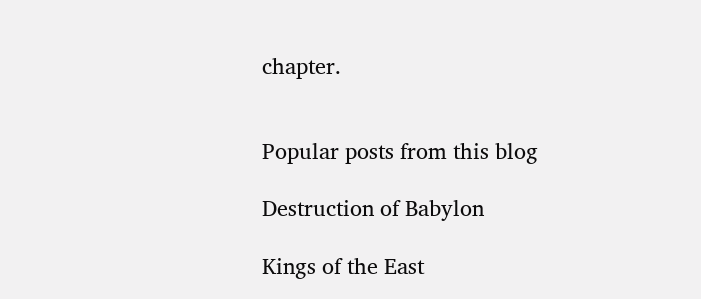chapter.


Popular posts from this blog

Destruction of Babylon

Kings of the East